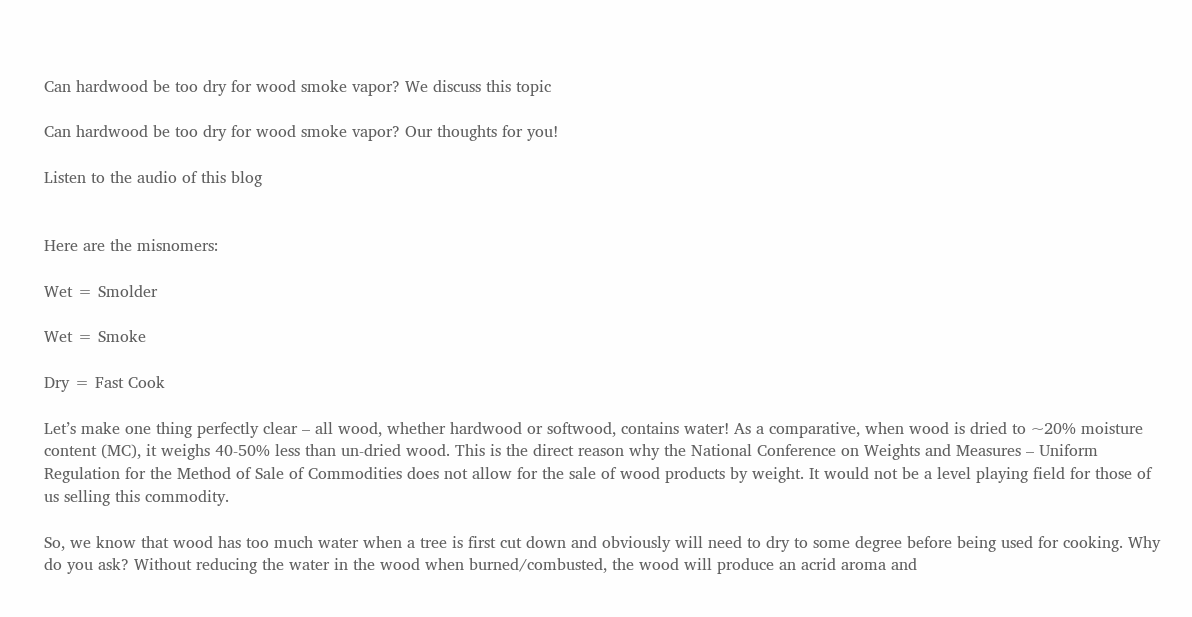Can hardwood be too dry for wood smoke vapor? We discuss this topic

Can hardwood be too dry for wood smoke vapor? Our thoughts for you!

Listen to the audio of this blog


Here are the misnomers:

Wet = Smolder

Wet = Smoke

Dry = Fast Cook

Let’s make one thing perfectly clear – all wood, whether hardwood or softwood, contains water! As a comparative, when wood is dried to ~20% moisture content (MC), it weighs 40-50% less than un-dried wood. This is the direct reason why the National Conference on Weights and Measures – Uniform Regulation for the Method of Sale of Commodities does not allow for the sale of wood products by weight. It would not be a level playing field for those of us selling this commodity.

So, we know that wood has too much water when a tree is first cut down and obviously will need to dry to some degree before being used for cooking. Why do you ask? Without reducing the water in the wood when burned/combusted, the wood will produce an acrid aroma and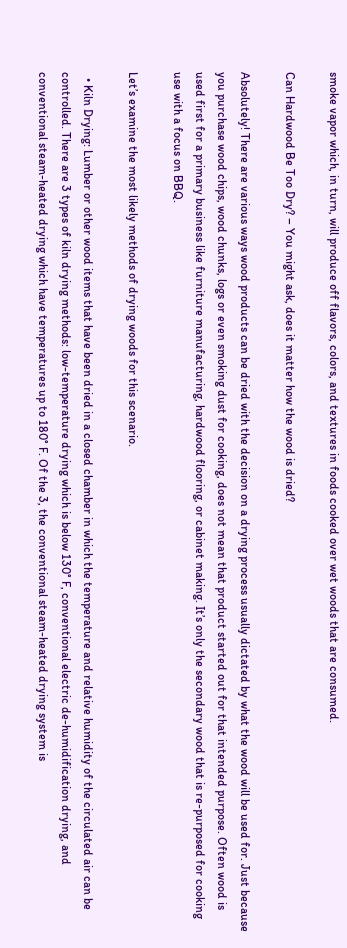smoke vapor which, in turn, will produce off flavors, colors, and textures in foods cooked over wet woods that are consumed.

Can Hardwood Be Too Dry? – You might ask, does it matter how the wood is dried?

Absolutely! There are various ways wood products can be dried with the decision on a drying process usually dictated by what the wood will be used for. Just because you purchase wood chips, wood chunks, logs or even smoking dust for cooking, does not mean that product started out for that intended purpose. Often wood is used first for a primary business like furniture manufacturing, hardwood flooring, or cabinet making. It’s only the secondary wood that is re-purposed for cooking use with a focus on BBQ.

Let’s examine the most likely methods of drying woods for this scenario.

  • Kiln Drying: Lumber or other wood items that have been dried in a closed chamber in which the temperature and relative humidity of the circulated air can be controlled. There are 3 types of kiln drying methods: low-temperature drying which is below 130° F, conventional electric de-humidification drying, and conventional steam-heated drying which have temperatures up to 180° F. Of the 3, the conventional steam-heated drying system is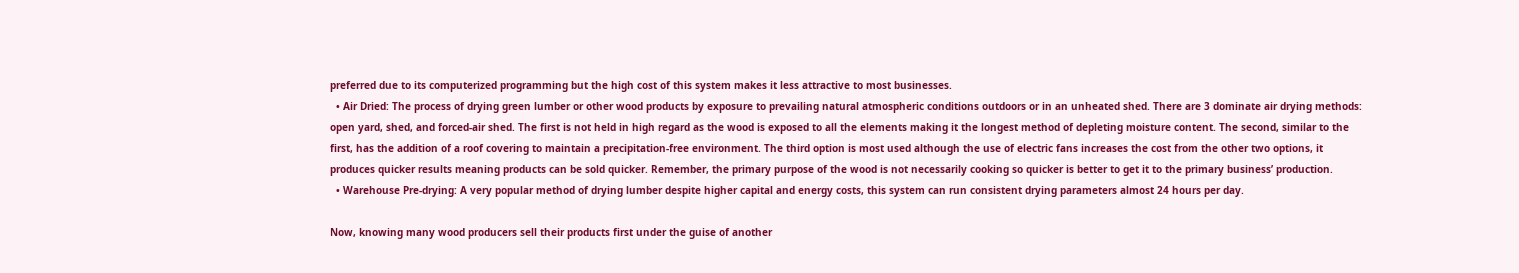preferred due to its computerized programming but the high cost of this system makes it less attractive to most businesses.
  • Air Dried: The process of drying green lumber or other wood products by exposure to prevailing natural atmospheric conditions outdoors or in an unheated shed. There are 3 dominate air drying methods: open yard, shed, and forced-air shed. The first is not held in high regard as the wood is exposed to all the elements making it the longest method of depleting moisture content. The second, similar to the first, has the addition of a roof covering to maintain a precipitation-free environment. The third option is most used although the use of electric fans increases the cost from the other two options, it produces quicker results meaning products can be sold quicker. Remember, the primary purpose of the wood is not necessarily cooking so quicker is better to get it to the primary business’ production.
  • Warehouse Pre-drying: A very popular method of drying lumber despite higher capital and energy costs, this system can run consistent drying parameters almost 24 hours per day.

Now, knowing many wood producers sell their products first under the guise of another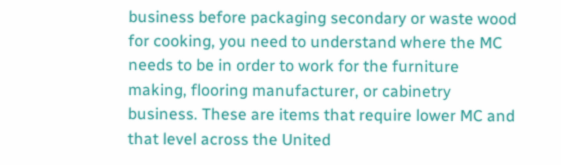business before packaging secondary or waste wood for cooking, you need to understand where the MC needs to be in order to work for the furniture making, flooring manufacturer, or cabinetry business. These are items that require lower MC and that level across the United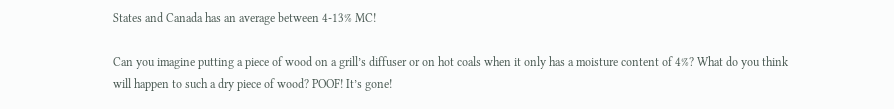States and Canada has an average between 4-13% MC!

Can you imagine putting a piece of wood on a grill’s diffuser or on hot coals when it only has a moisture content of 4%? What do you think will happen to such a dry piece of wood? POOF! It’s gone!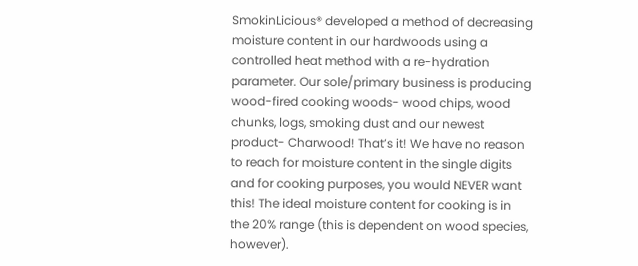SmokinLicious® developed a method of decreasing moisture content in our hardwoods using a controlled heat method with a re-hydration parameter. Our sole/primary business is producing wood-fired cooking woods- wood chips, wood chunks, logs, smoking dust and our newest product- Charwood! That’s it! We have no reason to reach for moisture content in the single digits and for cooking purposes, you would NEVER want this! The ideal moisture content for cooking is in the 20% range (this is dependent on wood species, however).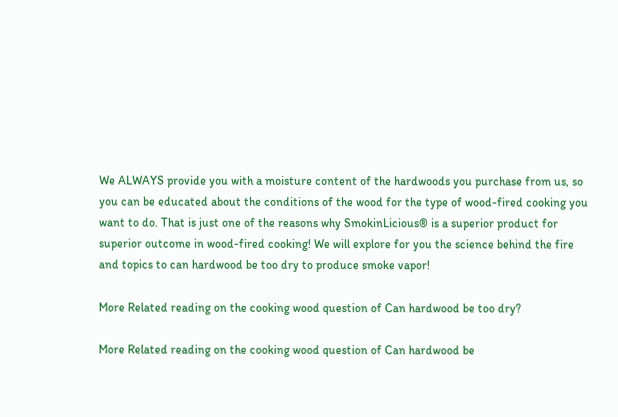We ALWAYS provide you with a moisture content of the hardwoods you purchase from us, so you can be educated about the conditions of the wood for the type of wood-fired cooking you want to do. That is just one of the reasons why SmokinLicious® is a superior product for superior outcome in wood-fired cooking! We will explore for you the science behind the fire and topics to can hardwood be too dry to produce smoke vapor!

More Related reading on the cooking wood question of Can hardwood be too dry?

More Related reading on the cooking wood question of Can hardwood be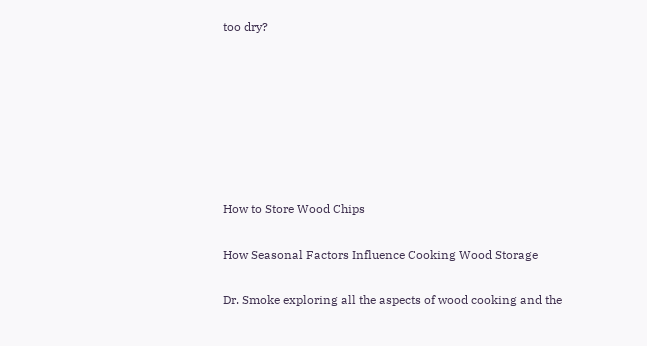too dry?







How to Store Wood Chips

How Seasonal Factors Influence Cooking Wood Storage

Dr. Smoke exploring all the aspects of wood cooking and the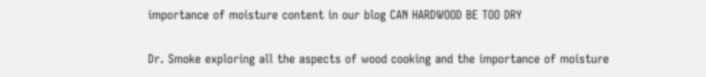importance of moisture content in our blog CAN HARDWOOD BE TOO DRY

Dr. Smoke exploring all the aspects of wood cooking and the importance of moisture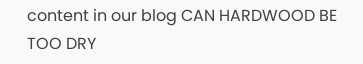content in our blog CAN HARDWOOD BE TOO DRY